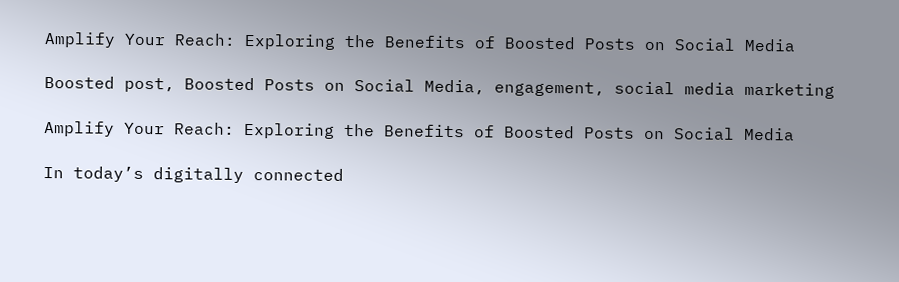Amplify Your Reach: Exploring the Benefits of Boosted Posts on Social Media

Boosted post, Boosted Posts on Social Media, engagement, social media marketing

Amplify Your Reach: Exploring the Benefits of Boosted Posts on Social Media

In today’s digitally connected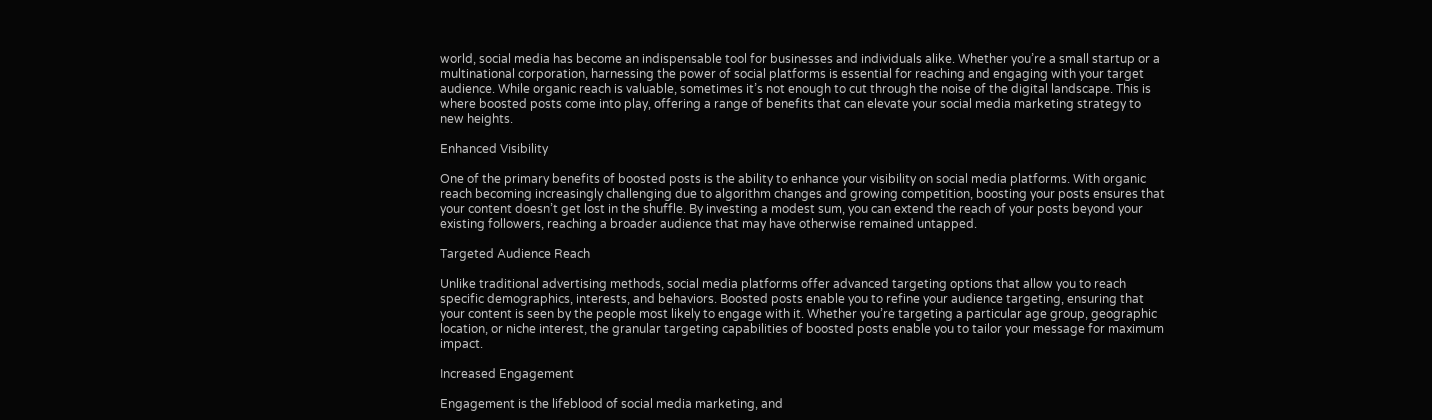world, social media has become an indispensable tool for businesses and individuals alike. Whether you’re a small startup or a multinational corporation, harnessing the power of social platforms is essential for reaching and engaging with your target audience. While organic reach is valuable, sometimes it’s not enough to cut through the noise of the digital landscape. This is where boosted posts come into play, offering a range of benefits that can elevate your social media marketing strategy to new heights.

Enhanced Visibility

One of the primary benefits of boosted posts is the ability to enhance your visibility on social media platforms. With organic reach becoming increasingly challenging due to algorithm changes and growing competition, boosting your posts ensures that your content doesn’t get lost in the shuffle. By investing a modest sum, you can extend the reach of your posts beyond your existing followers, reaching a broader audience that may have otherwise remained untapped.

Targeted Audience Reach

Unlike traditional advertising methods, social media platforms offer advanced targeting options that allow you to reach specific demographics, interests, and behaviors. Boosted posts enable you to refine your audience targeting, ensuring that your content is seen by the people most likely to engage with it. Whether you’re targeting a particular age group, geographic location, or niche interest, the granular targeting capabilities of boosted posts enable you to tailor your message for maximum impact.

Increased Engagement

Engagement is the lifeblood of social media marketing, and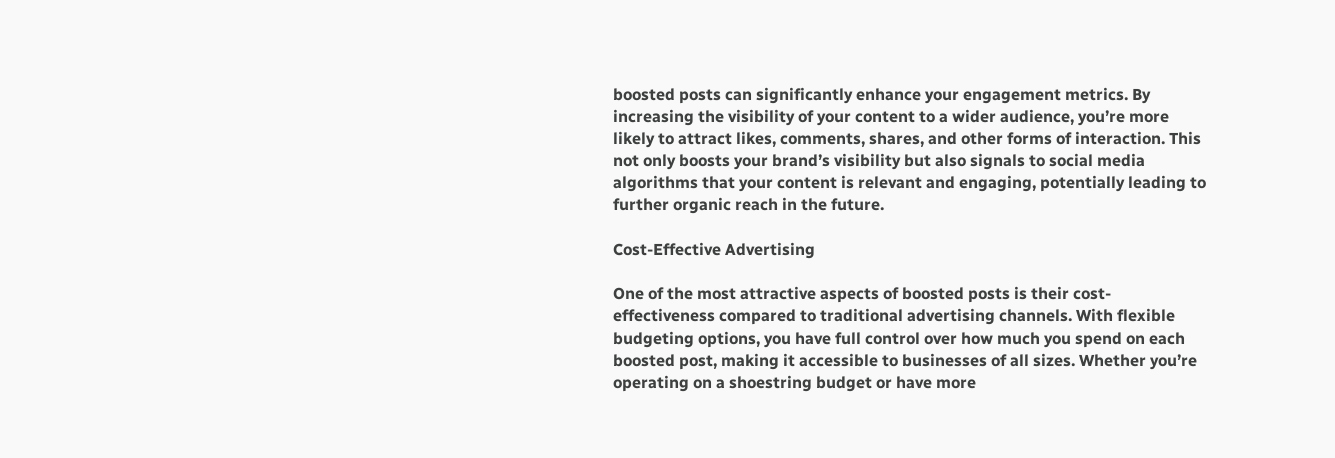boosted posts can significantly enhance your engagement metrics. By increasing the visibility of your content to a wider audience, you’re more likely to attract likes, comments, shares, and other forms of interaction. This not only boosts your brand’s visibility but also signals to social media algorithms that your content is relevant and engaging, potentially leading to further organic reach in the future.

Cost-Effective Advertising

One of the most attractive aspects of boosted posts is their cost-effectiveness compared to traditional advertising channels. With flexible budgeting options, you have full control over how much you spend on each boosted post, making it accessible to businesses of all sizes. Whether you’re operating on a shoestring budget or have more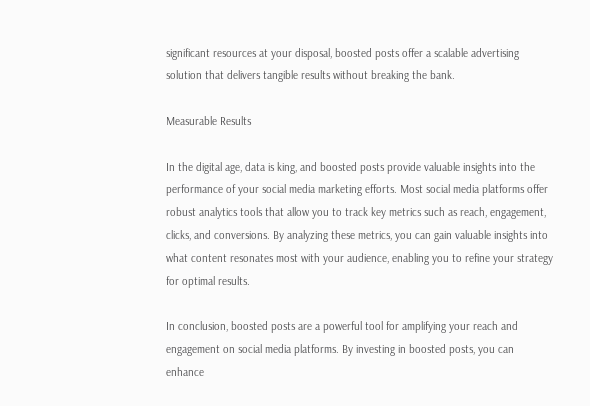significant resources at your disposal, boosted posts offer a scalable advertising solution that delivers tangible results without breaking the bank.

Measurable Results

In the digital age, data is king, and boosted posts provide valuable insights into the performance of your social media marketing efforts. Most social media platforms offer robust analytics tools that allow you to track key metrics such as reach, engagement, clicks, and conversions. By analyzing these metrics, you can gain valuable insights into what content resonates most with your audience, enabling you to refine your strategy for optimal results.

In conclusion, boosted posts are a powerful tool for amplifying your reach and engagement on social media platforms. By investing in boosted posts, you can enhance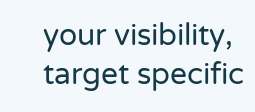your visibility, target specific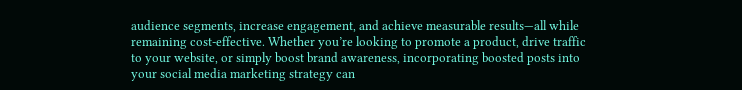audience segments, increase engagement, and achieve measurable results—all while remaining cost-effective. Whether you’re looking to promote a product, drive traffic to your website, or simply boost brand awareness, incorporating boosted posts into your social media marketing strategy can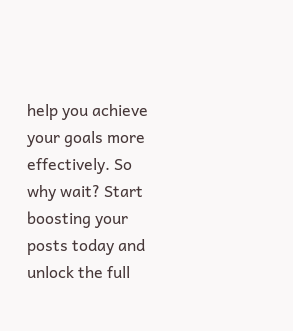help you achieve your goals more effectively. So why wait? Start boosting your posts today and unlock the full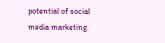potential of social media marketing.